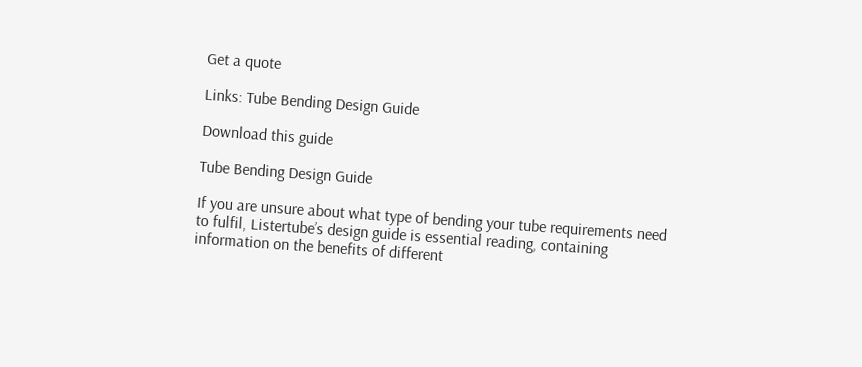Get a quote

Links: Tube Bending Design Guide

Download this guide

Tube Bending Design Guide

If you are unsure about what type of bending your tube requirements need to fulfil, Listertube’s design guide is essential reading, containing information on the benefits of different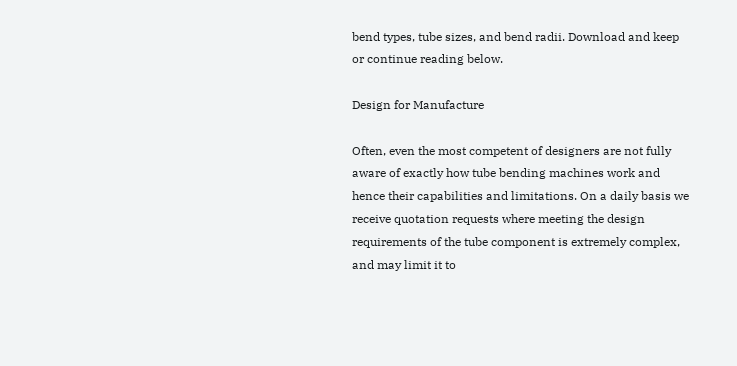bend types, tube sizes, and bend radii. Download and keep or continue reading below.

Design for Manufacture

Often, even the most competent of designers are not fully aware of exactly how tube bending machines work and hence their capabilities and limitations. On a daily basis we receive quotation requests where meeting the design requirements of the tube component is extremely complex, and may limit it to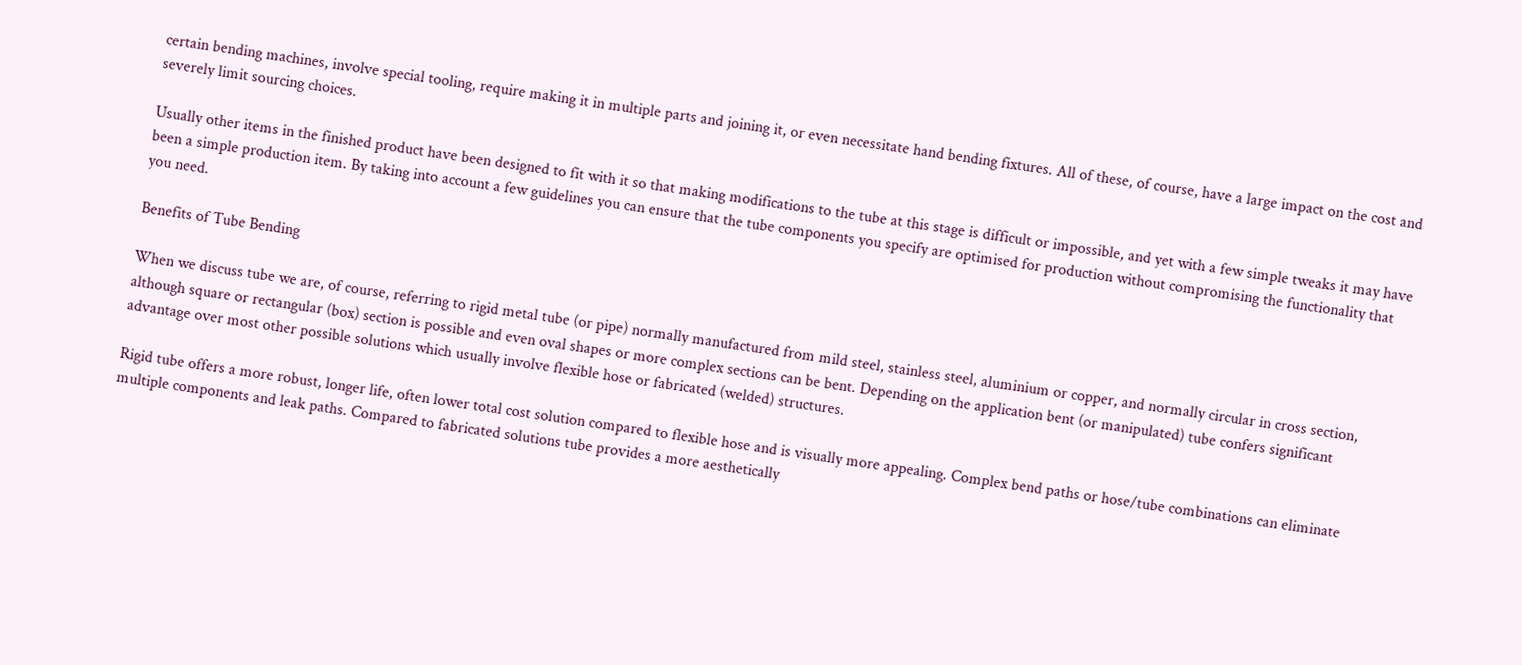certain bending machines, involve special tooling, require making it in multiple parts and joining it, or even necessitate hand bending fixtures. All of these, of course, have a large impact on the cost and severely limit sourcing choices.

Usually other items in the finished product have been designed to fit with it so that making modifications to the tube at this stage is difficult or impossible, and yet with a few simple tweaks it may have been a simple production item. By taking into account a few guidelines you can ensure that the tube components you specify are optimised for production without compromising the functionality that you need.

Benefits of Tube Bending

When we discuss tube we are, of course, referring to rigid metal tube (or pipe) normally manufactured from mild steel, stainless steel, aluminium or copper, and normally circular in cross section, although square or rectangular (box) section is possible and even oval shapes or more complex sections can be bent. Depending on the application bent (or manipulated) tube confers significant advantage over most other possible solutions which usually involve flexible hose or fabricated (welded) structures.

Rigid tube offers a more robust, longer life, often lower total cost solution compared to flexible hose and is visually more appealing. Complex bend paths or hose/tube combinations can eliminate multiple components and leak paths. Compared to fabricated solutions tube provides a more aesthetically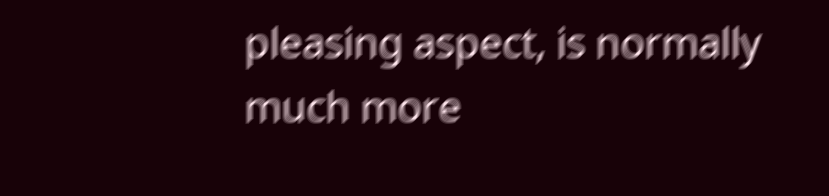pleasing aspect, is normally much more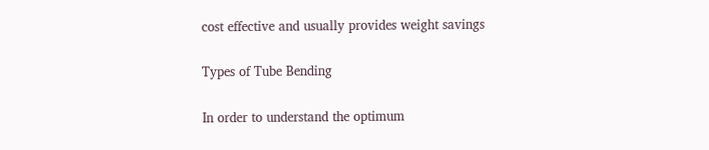cost effective and usually provides weight savings

Types of Tube Bending

In order to understand the optimum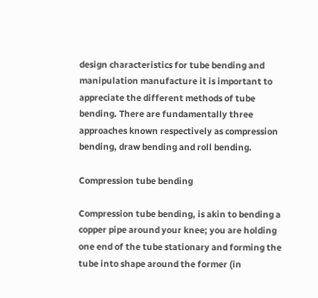design characteristics for tube bending and manipulation manufacture it is important to appreciate the different methods of tube bending. There are fundamentally three approaches known respectively as compression bending, draw bending and roll bending.

Compression tube bending

Compression tube bending, is akin to bending a copper pipe around your knee; you are holding one end of the tube stationary and forming the tube into shape around the former (in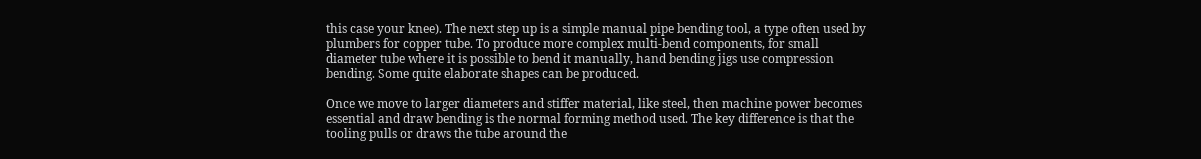this case your knee). The next step up is a simple manual pipe bending tool, a type often used by plumbers for copper tube. To produce more complex multi-bend components, for small diameter tube where it is possible to bend it manually, hand bending jigs use compression bending. Some quite elaborate shapes can be produced.

Once we move to larger diameters and stiffer material, like steel, then machine power becomes essential and draw bending is the normal forming method used. The key difference is that the tooling pulls or draws the tube around the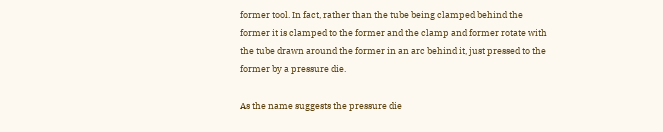former tool. In fact, rather than the tube being clamped behind the former it is clamped to the former and the clamp and former rotate with the tube drawn around the former in an arc behind it, just pressed to the former by a pressure die.

As the name suggests the pressure die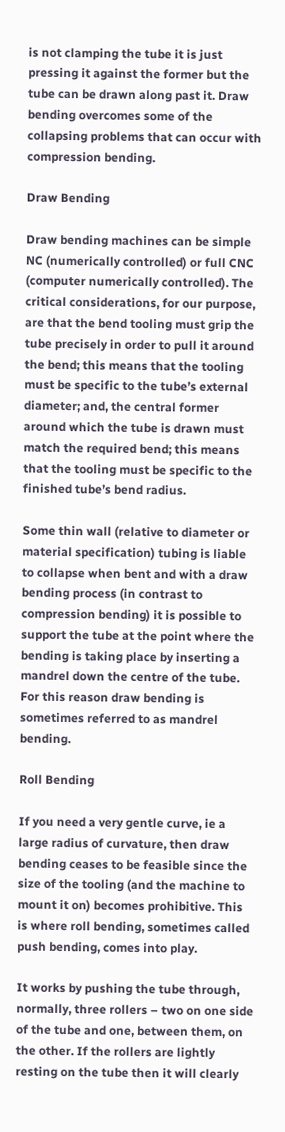is not clamping the tube it is just pressing it against the former but the tube can be drawn along past it. Draw bending overcomes some of the collapsing problems that can occur with compression bending.

Draw Bending

Draw bending machines can be simple NC (numerically controlled) or full CNC (computer numerically controlled). The critical considerations, for our purpose, are that the bend tooling must grip the tube precisely in order to pull it around the bend; this means that the tooling must be specific to the tube’s external diameter; and, the central former around which the tube is drawn must match the required bend; this means that the tooling must be specific to the finished tube’s bend radius.

Some thin wall (relative to diameter or material specification) tubing is liable to collapse when bent and with a draw bending process (in contrast to compression bending) it is possible to support the tube at the point where the bending is taking place by inserting a mandrel down the centre of the tube. For this reason draw bending is sometimes referred to as mandrel bending.

Roll Bending

If you need a very gentle curve, ie a large radius of curvature, then draw bending ceases to be feasible since the size of the tooling (and the machine to mount it on) becomes prohibitive. This is where roll bending, sometimes called push bending, comes into play.

It works by pushing the tube through, normally, three rollers – two on one side of the tube and one, between them, on the other. If the rollers are lightly resting on the tube then it will clearly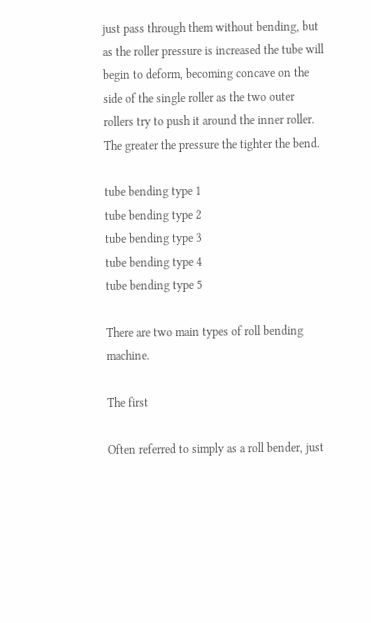just pass through them without bending, but as the roller pressure is increased the tube will begin to deform, becoming concave on the side of the single roller as the two outer rollers try to push it around the inner roller. The greater the pressure the tighter the bend.

tube bending type 1
tube bending type 2
tube bending type 3
tube bending type 4
tube bending type 5

There are two main types of roll bending machine.

The first

Often referred to simply as a roll bender, just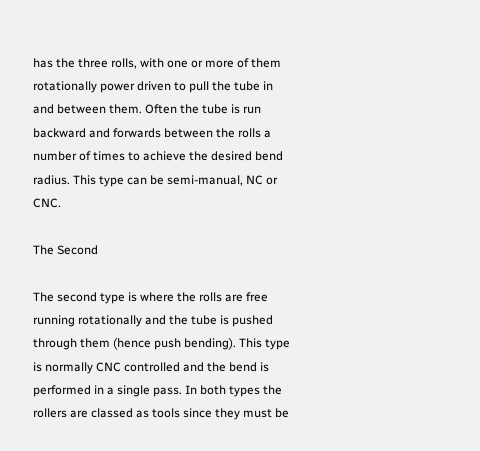has the three rolls, with one or more of them rotationally power driven to pull the tube in and between them. Often the tube is run backward and forwards between the rolls a number of times to achieve the desired bend radius. This type can be semi-manual, NC or CNC.

The Second

The second type is where the rolls are free running rotationally and the tube is pushed through them (hence push bending). This type is normally CNC controlled and the bend is performed in a single pass. In both types the rollers are classed as tools since they must be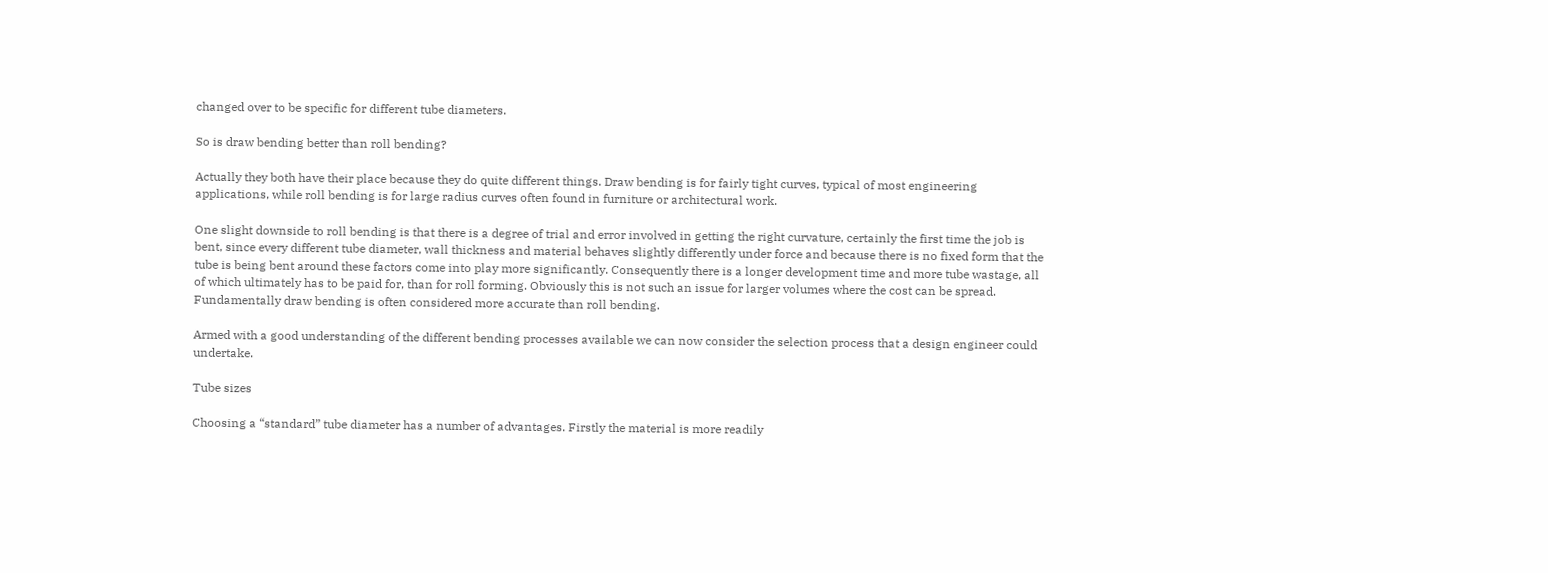changed over to be specific for different tube diameters.

So is draw bending better than roll bending?

Actually they both have their place because they do quite different things. Draw bending is for fairly tight curves, typical of most engineering applications, while roll bending is for large radius curves often found in furniture or architectural work.

One slight downside to roll bending is that there is a degree of trial and error involved in getting the right curvature, certainly the first time the job is bent, since every different tube diameter, wall thickness and material behaves slightly differently under force and because there is no fixed form that the tube is being bent around these factors come into play more significantly. Consequently there is a longer development time and more tube wastage, all of which ultimately has to be paid for, than for roll forming. Obviously this is not such an issue for larger volumes where the cost can be spread. Fundamentally draw bending is often considered more accurate than roll bending.

Armed with a good understanding of the different bending processes available we can now consider the selection process that a design engineer could undertake.

Tube sizes

Choosing a “standard” tube diameter has a number of advantages. Firstly the material is more readily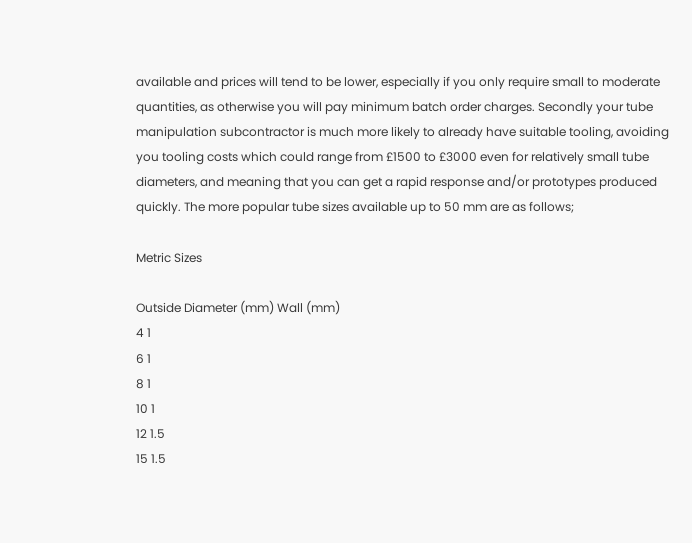available and prices will tend to be lower, especially if you only require small to moderate quantities, as otherwise you will pay minimum batch order charges. Secondly your tube manipulation subcontractor is much more likely to already have suitable tooling, avoiding you tooling costs which could range from £1500 to £3000 even for relatively small tube diameters, and meaning that you can get a rapid response and/or prototypes produced quickly. The more popular tube sizes available up to 50 mm are as follows;

Metric Sizes

Outside Diameter (mm) Wall (mm)
4 1
6 1
8 1
10 1
12 1.5
15 1.5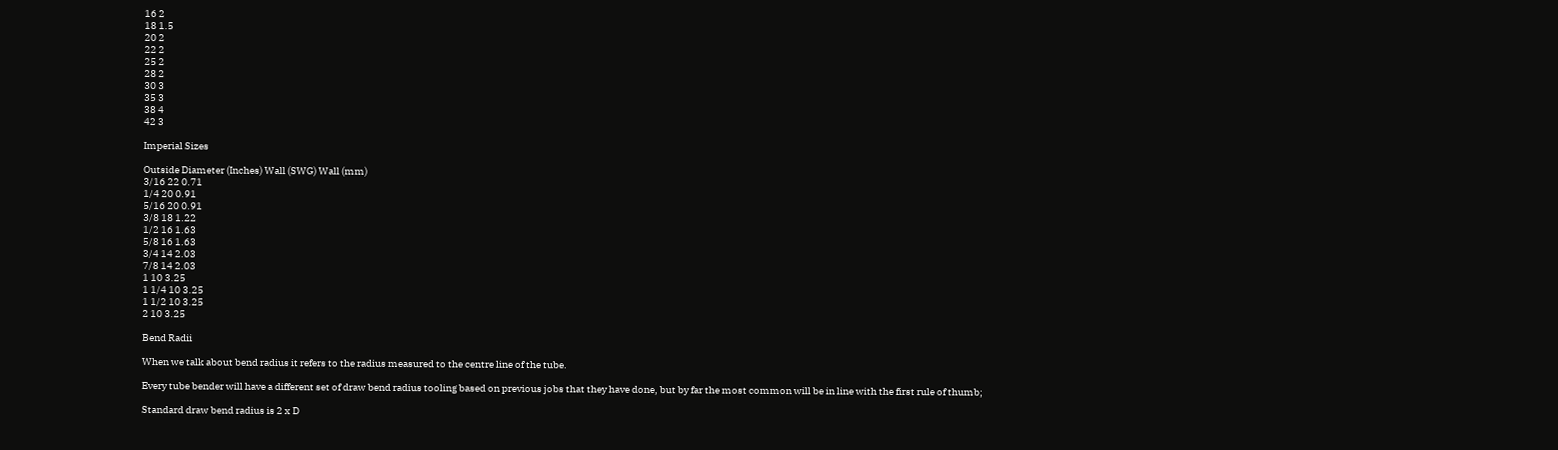16 2
18 1.5
20 2
22 2
25 2
28 2
30 3
35 3
38 4
42 3

Imperial Sizes

Outside Diameter (Inches) Wall (SWG) Wall (mm)
3/16 22 0.71
1/4 20 0.91
5/16 20 0.91
3/8 18 1.22
1/2 16 1.63
5/8 16 1.63
3/4 14 2.03
7/8 14 2.03
1 10 3.25
1 1/4 10 3.25
1 1/2 10 3.25
2 10 3.25

Bend Radii

When we talk about bend radius it refers to the radius measured to the centre line of the tube.

Every tube bender will have a different set of draw bend radius tooling based on previous jobs that they have done, but by far the most common will be in line with the first rule of thumb;

Standard draw bend radius is 2 x D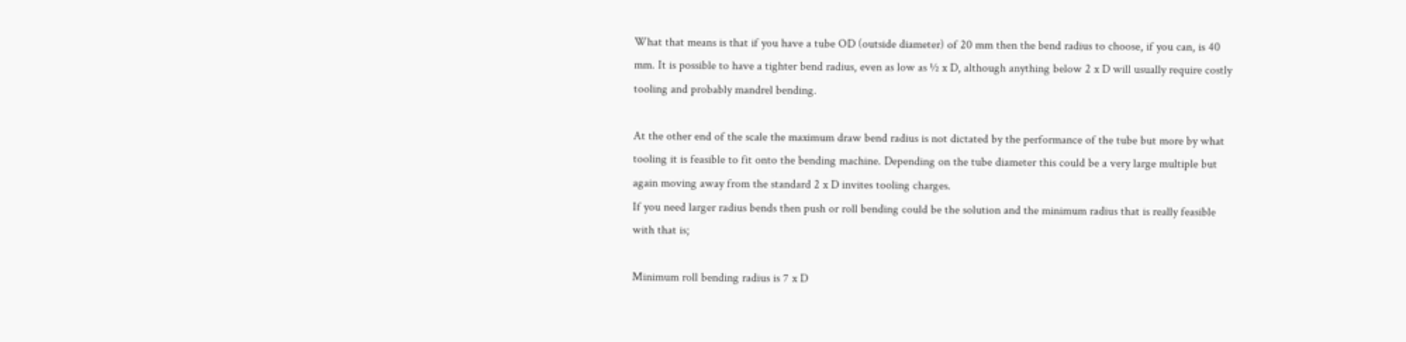What that means is that if you have a tube OD (outside diameter) of 20 mm then the bend radius to choose, if you can, is 40 mm. It is possible to have a tighter bend radius, even as low as ½ x D, although anything below 2 x D will usually require costly tooling and probably mandrel bending.

At the other end of the scale the maximum draw bend radius is not dictated by the performance of the tube but more by what tooling it is feasible to fit onto the bending machine. Depending on the tube diameter this could be a very large multiple but again moving away from the standard 2 x D invites tooling charges.
If you need larger radius bends then push or roll bending could be the solution and the minimum radius that is really feasible with that is;

Minimum roll bending radius is 7 x D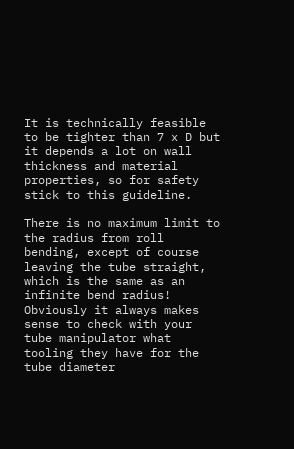It is technically feasible to be tighter than 7 x D but it depends a lot on wall thickness and material properties, so for safety stick to this guideline.

There is no maximum limit to the radius from roll bending, except of course leaving the tube straight, which is the same as an infinite bend radius!
Obviously it always makes sense to check with your tube manipulator what tooling they have for the tube diameter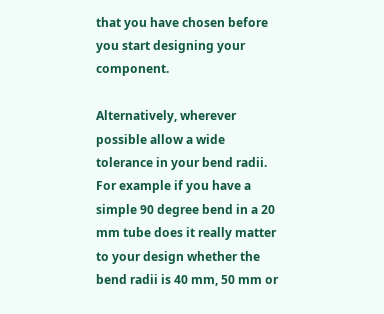that you have chosen before you start designing your component.

Alternatively, wherever possible allow a wide tolerance in your bend radii. For example if you have a simple 90 degree bend in a 20 mm tube does it really matter to your design whether the bend radii is 40 mm, 50 mm or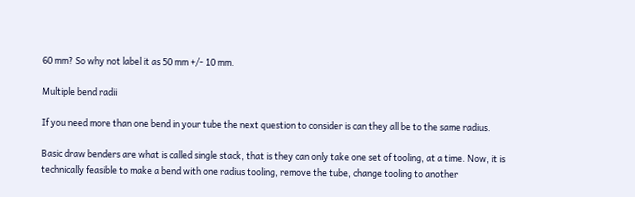60 mm? So why not label it as 50 mm +/- 10 mm.

Multiple bend radii

If you need more than one bend in your tube the next question to consider is can they all be to the same radius.

Basic draw benders are what is called single stack, that is they can only take one set of tooling, at a time. Now, it is technically feasible to make a bend with one radius tooling, remove the tube, change tooling to another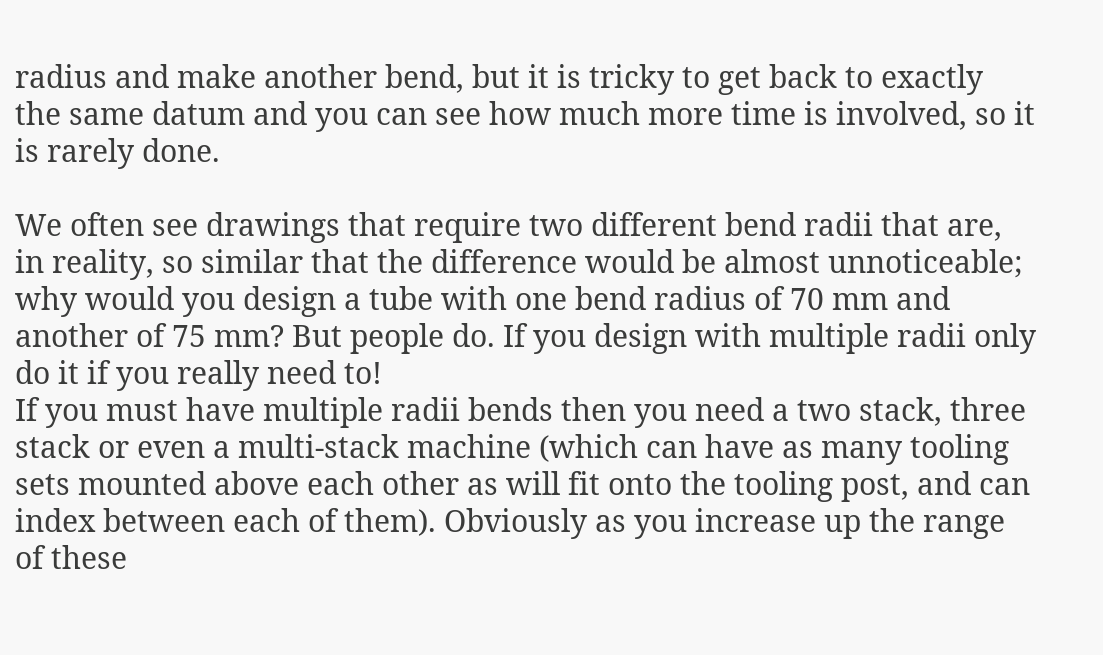radius and make another bend, but it is tricky to get back to exactly the same datum and you can see how much more time is involved, so it is rarely done.

We often see drawings that require two different bend radii that are, in reality, so similar that the difference would be almost unnoticeable; why would you design a tube with one bend radius of 70 mm and another of 75 mm? But people do. If you design with multiple radii only do it if you really need to!
If you must have multiple radii bends then you need a two stack, three stack or even a multi-stack machine (which can have as many tooling sets mounted above each other as will fit onto the tooling post, and can index between each of them). Obviously as you increase up the range of these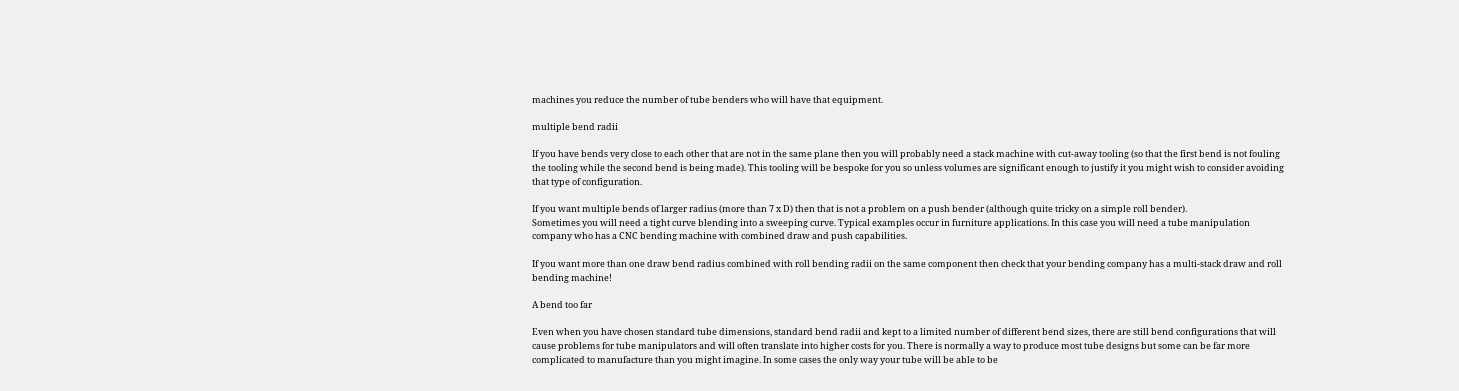machines you reduce the number of tube benders who will have that equipment.

multiple bend radii

If you have bends very close to each other that are not in the same plane then you will probably need a stack machine with cut-away tooling (so that the first bend is not fouling the tooling while the second bend is being made). This tooling will be bespoke for you so unless volumes are significant enough to justify it you might wish to consider avoiding that type of configuration.

If you want multiple bends of larger radius (more than 7 x D) then that is not a problem on a push bender (although quite tricky on a simple roll bender).
Sometimes you will need a tight curve blending into a sweeping curve. Typical examples occur in furniture applications. In this case you will need a tube manipulation company who has a CNC bending machine with combined draw and push capabilities.

If you want more than one draw bend radius combined with roll bending radii on the same component then check that your bending company has a multi-stack draw and roll bending machine!

A bend too far

Even when you have chosen standard tube dimensions, standard bend radii and kept to a limited number of different bend sizes, there are still bend configurations that will cause problems for tube manipulators and will often translate into higher costs for you. There is normally a way to produce most tube designs but some can be far more complicated to manufacture than you might imagine. In some cases the only way your tube will be able to be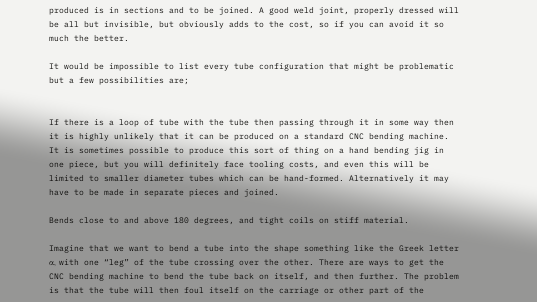produced is in sections and to be joined. A good weld joint, properly dressed will be all but invisible, but obviously adds to the cost, so if you can avoid it so much the better.

It would be impossible to list every tube configuration that might be problematic but a few possibilities are;


If there is a loop of tube with the tube then passing through it in some way then it is highly unlikely that it can be produced on a standard CNC bending machine. It is sometimes possible to produce this sort of thing on a hand bending jig in one piece, but you will definitely face tooling costs, and even this will be limited to smaller diameter tubes which can be hand-formed. Alternatively it may have to be made in separate pieces and joined.

Bends close to and above 180 degrees, and tight coils on stiff material.

Imagine that we want to bend a tube into the shape something like the Greek letter α, with one “leg” of the tube crossing over the other. There are ways to get the CNC bending machine to bend the tube back on itself, and then further. The problem is that the tube will then foul itself on the carriage or other part of the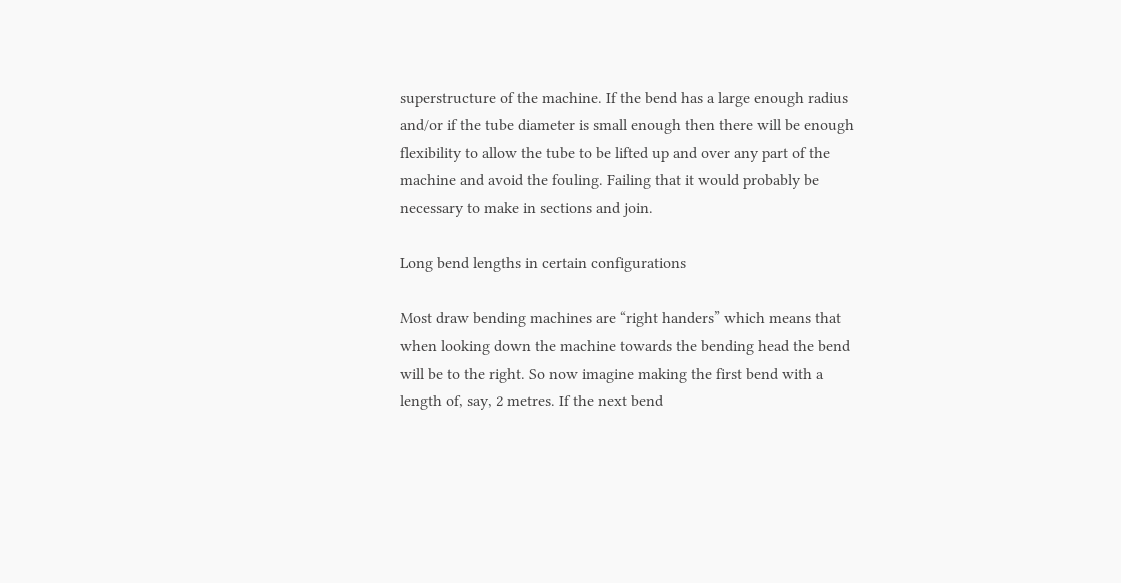superstructure of the machine. If the bend has a large enough radius and/or if the tube diameter is small enough then there will be enough flexibility to allow the tube to be lifted up and over any part of the machine and avoid the fouling. Failing that it would probably be necessary to make in sections and join.

Long bend lengths in certain configurations

Most draw bending machines are “right handers” which means that when looking down the machine towards the bending head the bend will be to the right. So now imagine making the first bend with a length of, say, 2 metres. If the next bend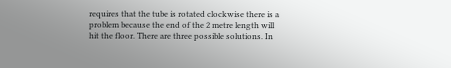requires that the tube is rotated clockwise there is a problem because the end of the 2 metre length will hit the floor. There are three possible solutions. In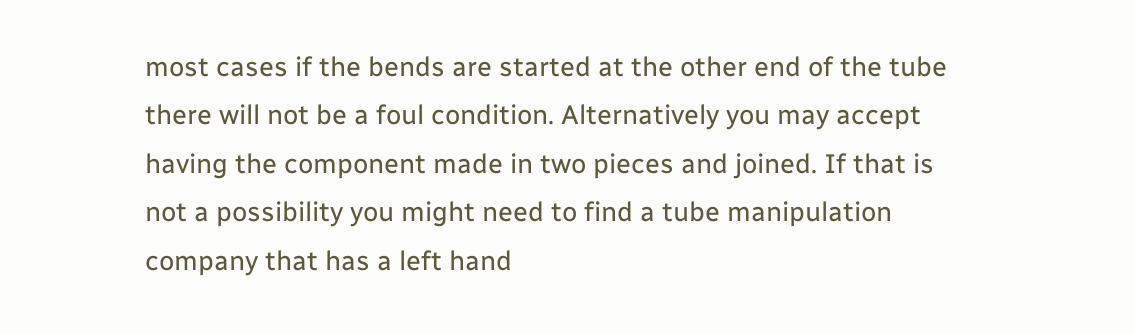most cases if the bends are started at the other end of the tube there will not be a foul condition. Alternatively you may accept having the component made in two pieces and joined. If that is not a possibility you might need to find a tube manipulation company that has a left hand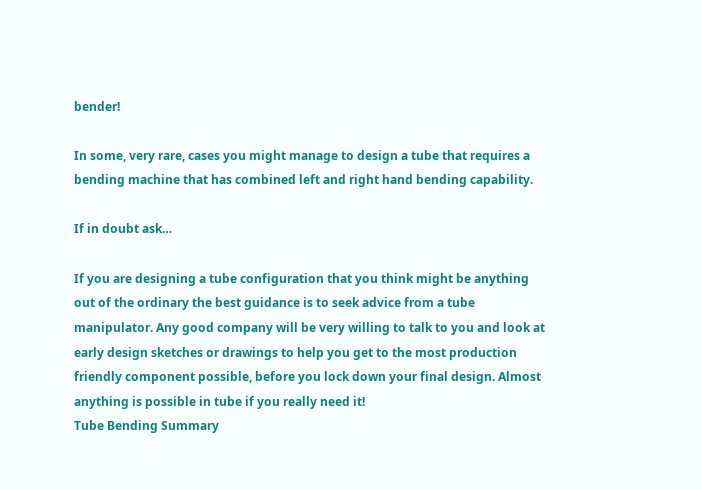bender!

In some, very rare, cases you might manage to design a tube that requires a bending machine that has combined left and right hand bending capability.

If in doubt ask…

If you are designing a tube configuration that you think might be anything out of the ordinary the best guidance is to seek advice from a tube manipulator. Any good company will be very willing to talk to you and look at early design sketches or drawings to help you get to the most production friendly component possible, before you lock down your final design. Almost anything is possible in tube if you really need it!
Tube Bending Summary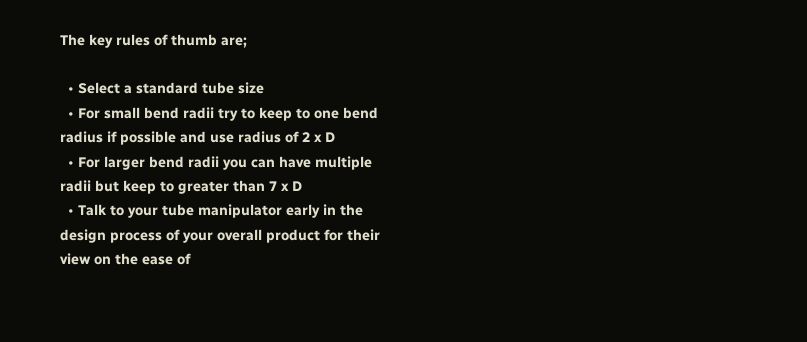The key rules of thumb are;

  • Select a standard tube size
  • For small bend radii try to keep to one bend radius if possible and use radius of 2 x D
  • For larger bend radii you can have multiple radii but keep to greater than 7 x D
  • Talk to your tube manipulator early in the design process of your overall product for their view on the ease of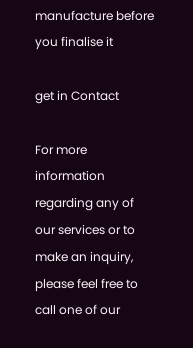manufacture before you finalise it

get in Contact

For more information regarding any of our services or to make an inquiry, please feel free to call one of our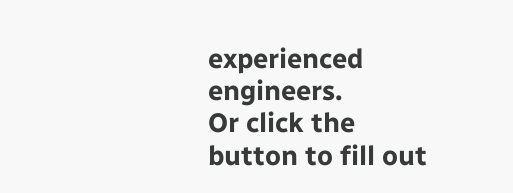experienced engineers.
Or click the button to fill out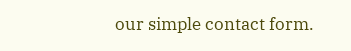our simple contact form.